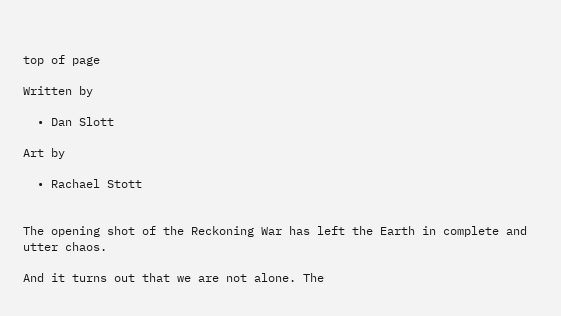top of page

Written by

  • Dan Slott

Art by

  • Rachael Stott


The opening shot of the Reckoning War has left the Earth in complete and utter chaos.

And it turns out that we are not alone. The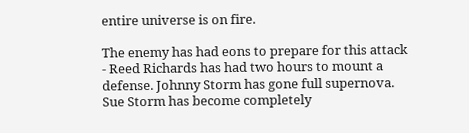entire universe is on fire.

The enemy has had eons to prepare for this attack - Reed Richards has had two hours to mount a defense. Johnny Storm has gone full supernova. Sue Storm has become completely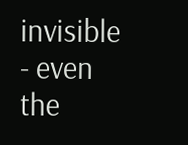invisible - even the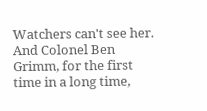Watchers can't see her. And Colonel Ben Grimm, for the first time in a long time,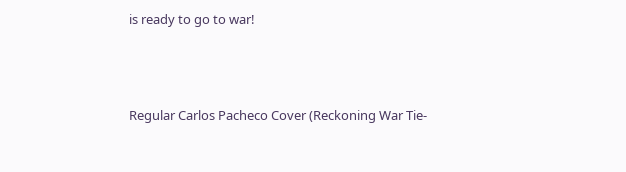is ready to go to war!



Regular Carlos Pacheco Cover (Reckoning War Tie-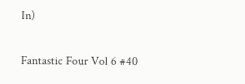In)

Fantastic Four Vol 6 #40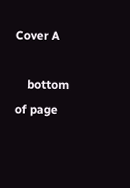Cover A

    bottom of page